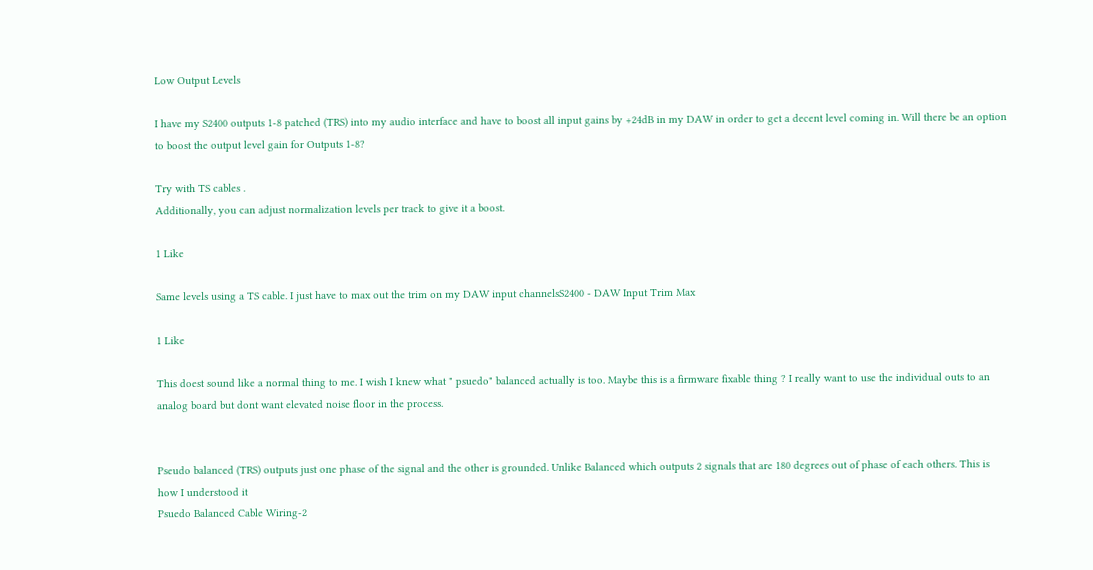Low Output Levels

I have my S2400 outputs 1-8 patched (TRS) into my audio interface and have to boost all input gains by +24dB in my DAW in order to get a decent level coming in. Will there be an option to boost the output level gain for Outputs 1-8?

Try with TS cables .
Additionally, you can adjust normalization levels per track to give it a boost.

1 Like

Same levels using a TS cable. I just have to max out the trim on my DAW input channelsS2400 - DAW Input Trim Max

1 Like

This doest sound like a normal thing to me. I wish I knew what " psuedo" balanced actually is too. Maybe this is a firmware fixable thing ? I really want to use the individual outs to an analog board but dont want elevated noise floor in the process.


Pseudo balanced (TRS) outputs just one phase of the signal and the other is grounded. Unlike Balanced which outputs 2 signals that are 180 degrees out of phase of each others. This is how I understood it
Psuedo Balanced Cable Wiring-2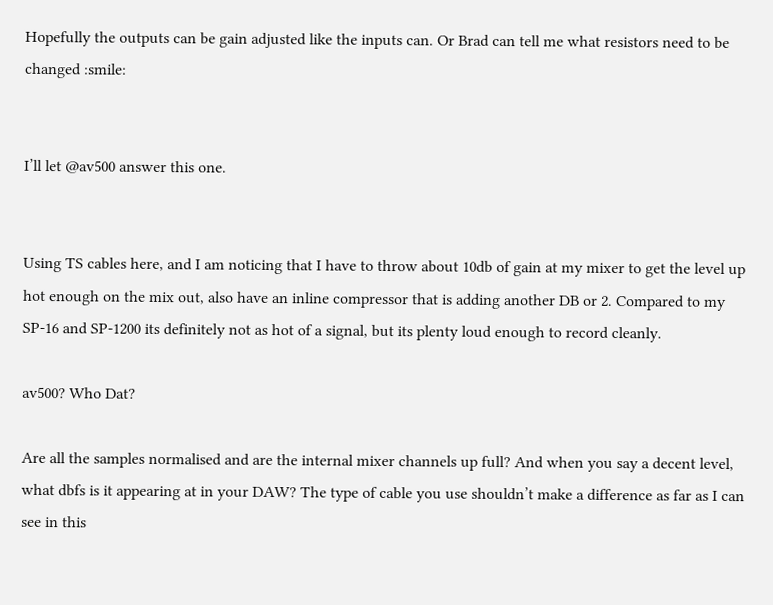Hopefully the outputs can be gain adjusted like the inputs can. Or Brad can tell me what resistors need to be changed :smile:


I’ll let @av500 answer this one.


Using TS cables here, and I am noticing that I have to throw about 10db of gain at my mixer to get the level up hot enough on the mix out, also have an inline compressor that is adding another DB or 2. Compared to my SP-16 and SP-1200 its definitely not as hot of a signal, but its plenty loud enough to record cleanly.

av500? Who Dat?

Are all the samples normalised and are the internal mixer channels up full? And when you say a decent level, what dbfs is it appearing at in your DAW? The type of cable you use shouldn’t make a difference as far as I can see in this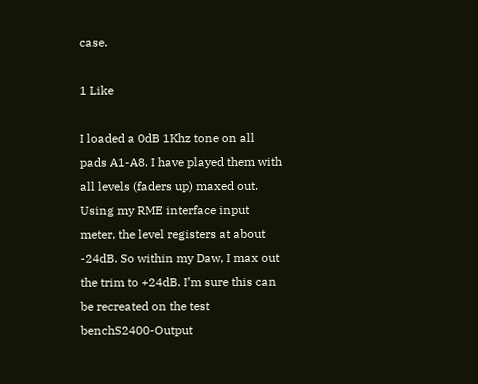case.

1 Like

I loaded a 0dB 1Khz tone on all pads A1-A8. I have played them with all levels (faders up) maxed out. Using my RME interface input meter, the level registers at about -24dB. So within my Daw, I max out the trim to +24dB. I’m sure this can be recreated on the test benchS2400-Output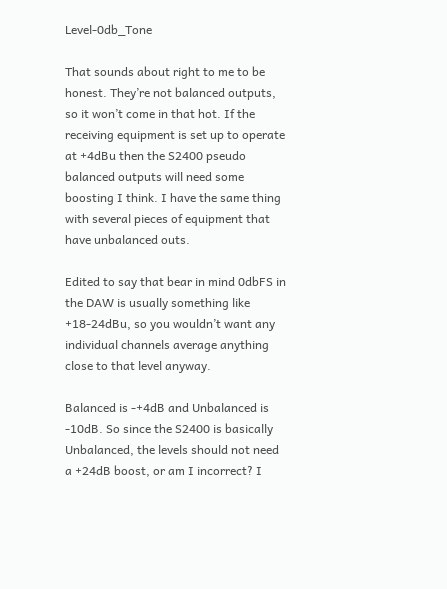Level-0db_Tone

That sounds about right to me to be honest. They’re not balanced outputs, so it won’t come in that hot. If the receiving equipment is set up to operate at +4dBu then the S2400 pseudo balanced outputs will need some boosting I think. I have the same thing with several pieces of equipment that have unbalanced outs.

Edited to say that bear in mind 0dbFS in the DAW is usually something like +18-24dBu, so you wouldn’t want any individual channels average anything close to that level anyway.

Balanced is -+4dB and Unbalanced is -10dB. So since the S2400 is basically Unbalanced, the levels should not need a +24dB boost, or am I incorrect? I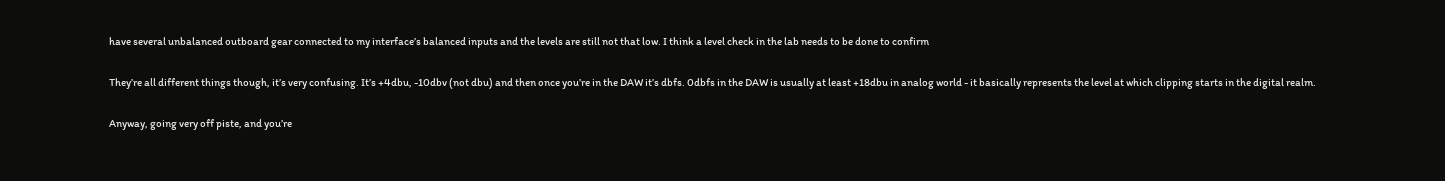have several unbalanced outboard gear connected to my interface’s balanced inputs and the levels are still not that low. I think a level check in the lab needs to be done to confirm

They’re all different things though, it’s very confusing. It’s +4dbu, -10dbv (not dbu) and then once you’re in the DAW it’s dbfs. 0dbfs in the DAW is usually at least +18dbu in analog world - it basically represents the level at which clipping starts in the digital realm.

Anyway, going very off piste, and you’re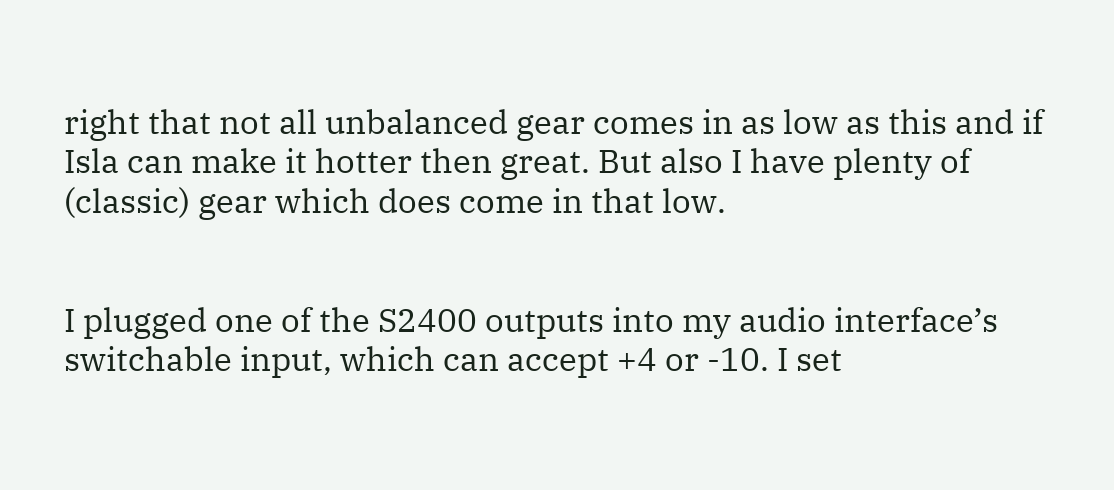right that not all unbalanced gear comes in as low as this and if Isla can make it hotter then great. But also I have plenty of (classic) gear which does come in that low.


I plugged one of the S2400 outputs into my audio interface’s switchable input, which can accept +4 or -10. I set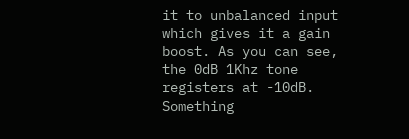it to unbalanced input which gives it a gain boost. As you can see, the 0dB 1Khz tone registers at -10dB. Something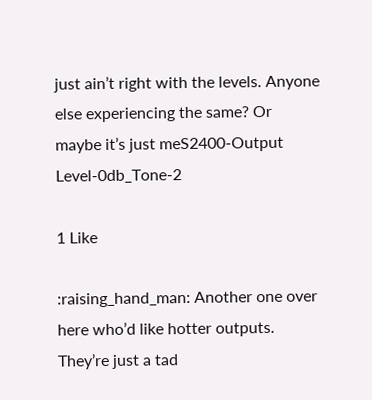just ain’t right with the levels. Anyone else experiencing the same? Or maybe it’s just meS2400-Output Level-0db_Tone-2

1 Like

:raising_hand_man: Another one over here who’d like hotter outputs.
They’re just a tad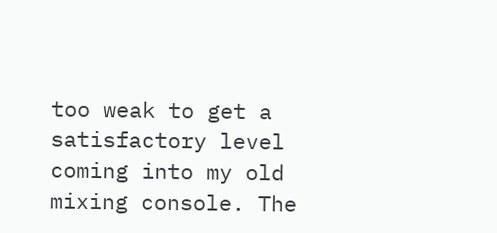too weak to get a satisfactory level coming into my old mixing console. The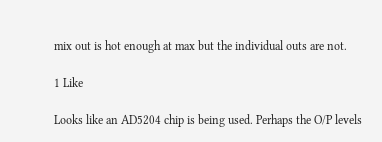mix out is hot enough at max but the individual outs are not.

1 Like

Looks like an AD5204 chip is being used. Perhaps the O/P levels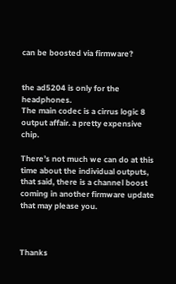can be boosted via firmware?


the ad5204 is only for the headphones.
The main codec is a cirrus logic 8 output affair. a pretty expensive chip.

There’s not much we can do at this time about the individual outputs, that said, there is a channel boost coming in another firmware update that may please you.



Thanks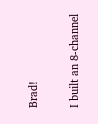Brad!

I built an 8-channel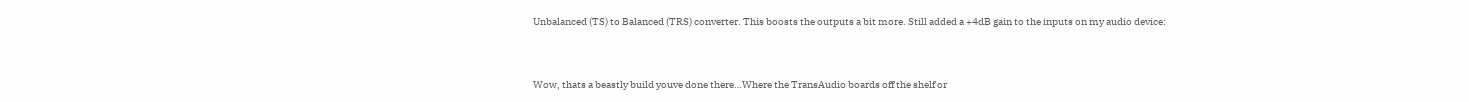Unbalanced (TS) to Balanced (TRS) converter. This boosts the outputs a bit more. Still added a +4dB gain to the inputs on my audio device:


Wow, thats a beastly build youve done there…Where the TransAudio boards off the shelf or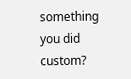something you did custom?